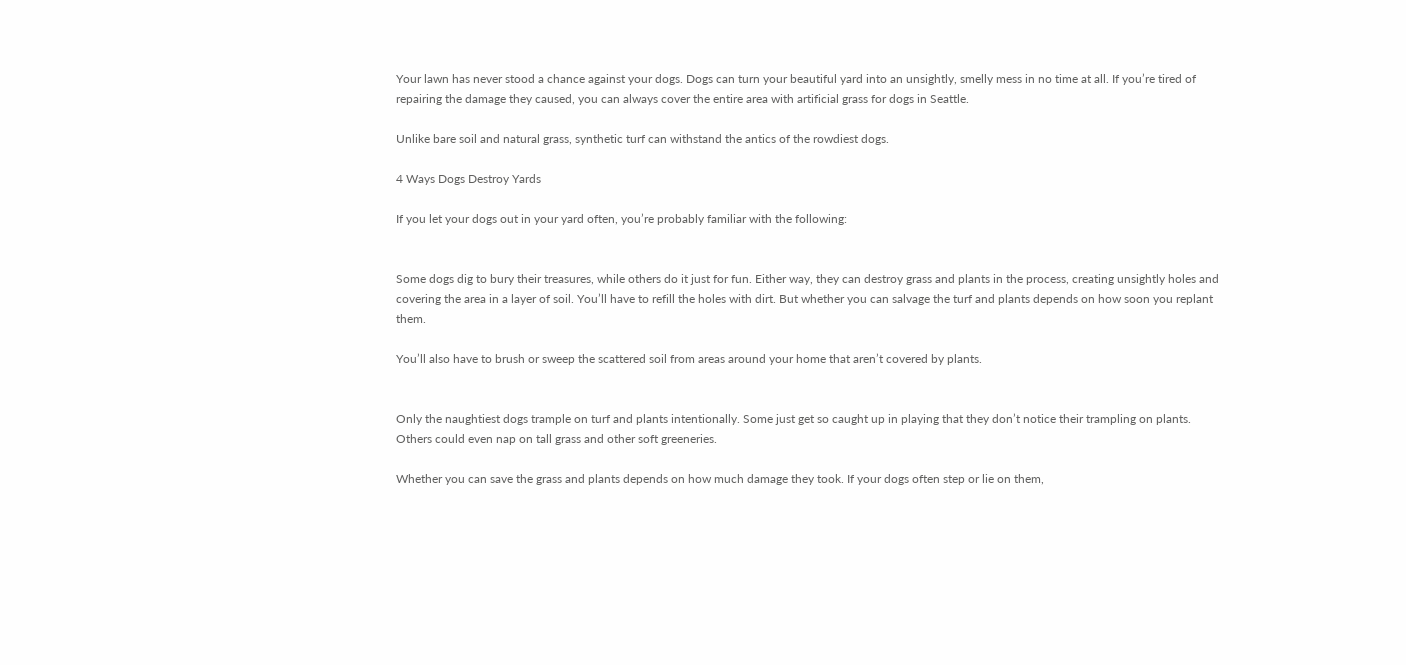Your lawn has never stood a chance against your dogs. Dogs can turn your beautiful yard into an unsightly, smelly mess in no time at all. If you’re tired of repairing the damage they caused, you can always cover the entire area with artificial grass for dogs in Seattle.

Unlike bare soil and natural grass, synthetic turf can withstand the antics of the rowdiest dogs.

4 Ways Dogs Destroy Yards

If you let your dogs out in your yard often, you’re probably familiar with the following:


Some dogs dig to bury their treasures, while others do it just for fun. Either way, they can destroy grass and plants in the process, creating unsightly holes and covering the area in a layer of soil. You’ll have to refill the holes with dirt. But whether you can salvage the turf and plants depends on how soon you replant them.

You’ll also have to brush or sweep the scattered soil from areas around your home that aren’t covered by plants.


Only the naughtiest dogs trample on turf and plants intentionally. Some just get so caught up in playing that they don’t notice their trampling on plants. Others could even nap on tall grass and other soft greeneries.

Whether you can save the grass and plants depends on how much damage they took. If your dogs often step or lie on them,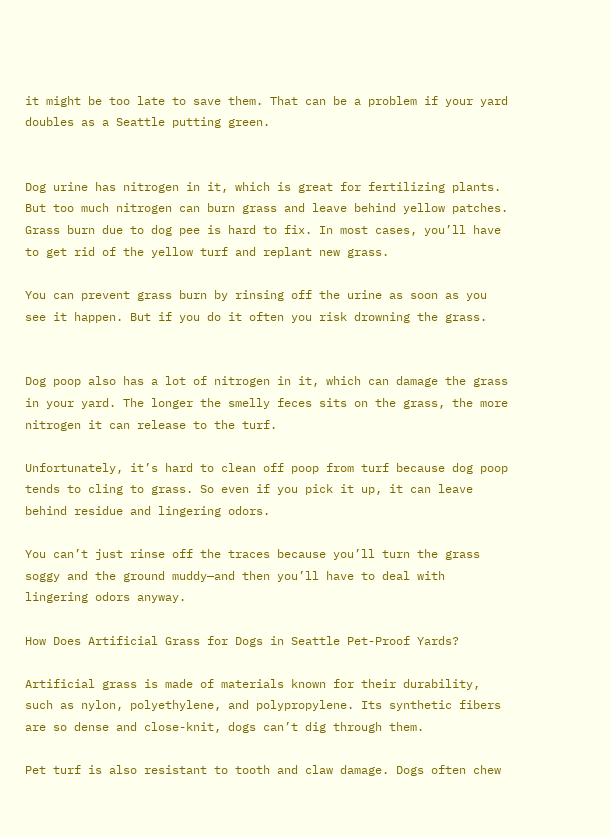it might be too late to save them. That can be a problem if your yard doubles as a Seattle putting green.


Dog urine has nitrogen in it, which is great for fertilizing plants. But too much nitrogen can burn grass and leave behind yellow patches. Grass burn due to dog pee is hard to fix. In most cases, you’ll have to get rid of the yellow turf and replant new grass.

You can prevent grass burn by rinsing off the urine as soon as you see it happen. But if you do it often you risk drowning the grass.


Dog poop also has a lot of nitrogen in it, which can damage the grass in your yard. The longer the smelly feces sits on the grass, the more nitrogen it can release to the turf.

Unfortunately, it’s hard to clean off poop from turf because dog poop tends to cling to grass. So even if you pick it up, it can leave behind residue and lingering odors.

You can’t just rinse off the traces because you’ll turn the grass soggy and the ground muddy—and then you’ll have to deal with lingering odors anyway.

How Does Artificial Grass for Dogs in Seattle Pet-Proof Yards?

Artificial grass is made of materials known for their durability, such as nylon, polyethylene, and polypropylene. Its synthetic fibers are so dense and close-knit, dogs can’t dig through them.

Pet turf is also resistant to tooth and claw damage. Dogs often chew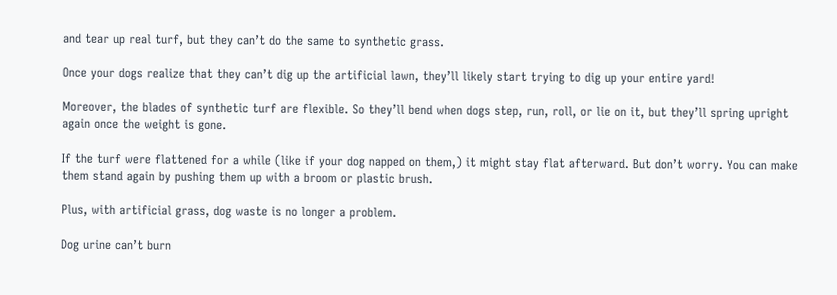and tear up real turf, but they can’t do the same to synthetic grass.

Once your dogs realize that they can’t dig up the artificial lawn, they’ll likely start trying to dig up your entire yard!

Moreover, the blades of synthetic turf are flexible. So they’ll bend when dogs step, run, roll, or lie on it, but they’ll spring upright again once the weight is gone.

If the turf were flattened for a while (like if your dog napped on them,) it might stay flat afterward. But don’t worry. You can make them stand again by pushing them up with a broom or plastic brush.

Plus, with artificial grass, dog waste is no longer a problem.

Dog urine can’t burn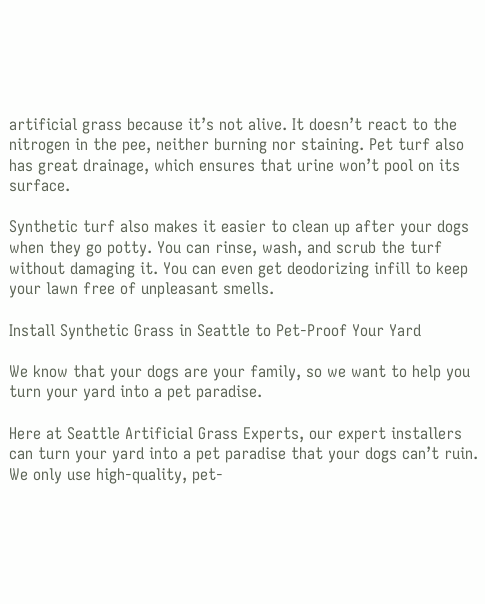artificial grass because it’s not alive. It doesn’t react to the nitrogen in the pee, neither burning nor staining. Pet turf also has great drainage, which ensures that urine won’t pool on its surface.

Synthetic turf also makes it easier to clean up after your dogs when they go potty. You can rinse, wash, and scrub the turf without damaging it. You can even get deodorizing infill to keep your lawn free of unpleasant smells.

Install Synthetic Grass in Seattle to Pet-Proof Your Yard

We know that your dogs are your family, so we want to help you turn your yard into a pet paradise.

Here at Seattle Artificial Grass Experts, our expert installers can turn your yard into a pet paradise that your dogs can’t ruin. We only use high-quality, pet-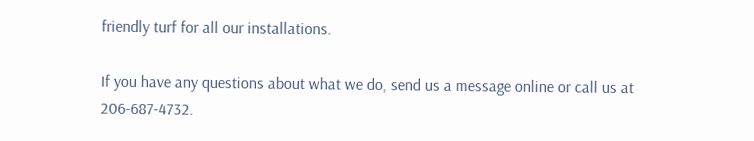friendly turf for all our installations.

If you have any questions about what we do, send us a message online or call us at 206-687-4732.